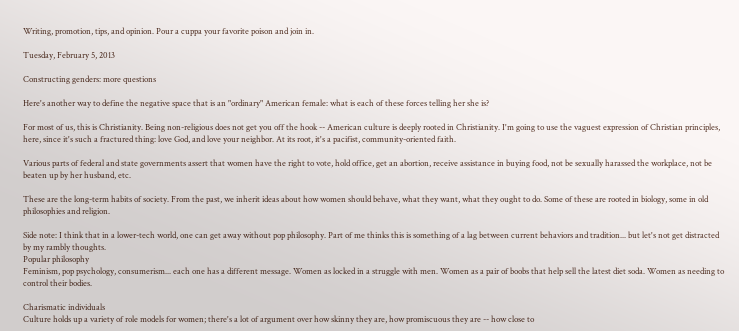Writing, promotion, tips, and opinion. Pour a cuppa your favorite poison and join in.

Tuesday, February 5, 2013

Constructing genders: more questions

Here's another way to define the negative space that is an "ordinary" American female: what is each of these forces telling her she is?

For most of us, this is Christianity. Being non-religious does not get you off the hook -- American culture is deeply rooted in Christianity. I'm going to use the vaguest expression of Christian principles, here, since it's such a fractured thing: love God, and love your neighbor. At its root, it's a pacifist, community-oriented faith.

Various parts of federal and state governments assert that women have the right to vote, hold office, get an abortion, receive assistance in buying food, not be sexually harassed the workplace, not be beaten up by her husband, etc.

These are the long-term habits of society. From the past, we inherit ideas about how women should behave, what they want, what they ought to do. Some of these are rooted in biology, some in old philosophies and religion.

Side note: I think that in a lower-tech world, one can get away without pop philosophy. Part of me thinks this is something of a lag between current behaviors and tradition... but let's not get distracted by my rambly thoughts.
Popular philosophy
Feminism, pop psychology, consumerism... each one has a different message. Women as locked in a struggle with men. Women as a pair of boobs that help sell the latest diet soda. Women as needing to control their bodies.

Charismatic individuals
Culture holds up a variety of role models for women; there's a lot of argument over how skinny they are, how promiscuous they are -- how close to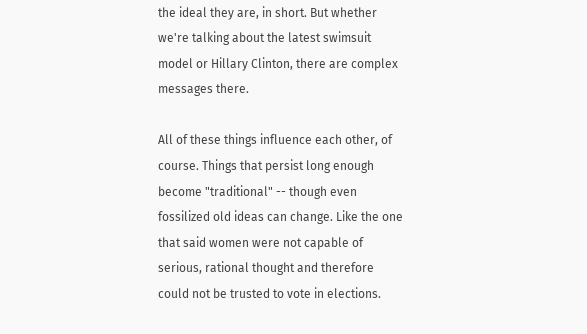the ideal they are, in short. But whether we're talking about the latest swimsuit model or Hillary Clinton, there are complex messages there.

All of these things influence each other, of course. Things that persist long enough become "traditional" -- though even fossilized old ideas can change. Like the one that said women were not capable of serious, rational thought and therefore could not be trusted to vote in elections.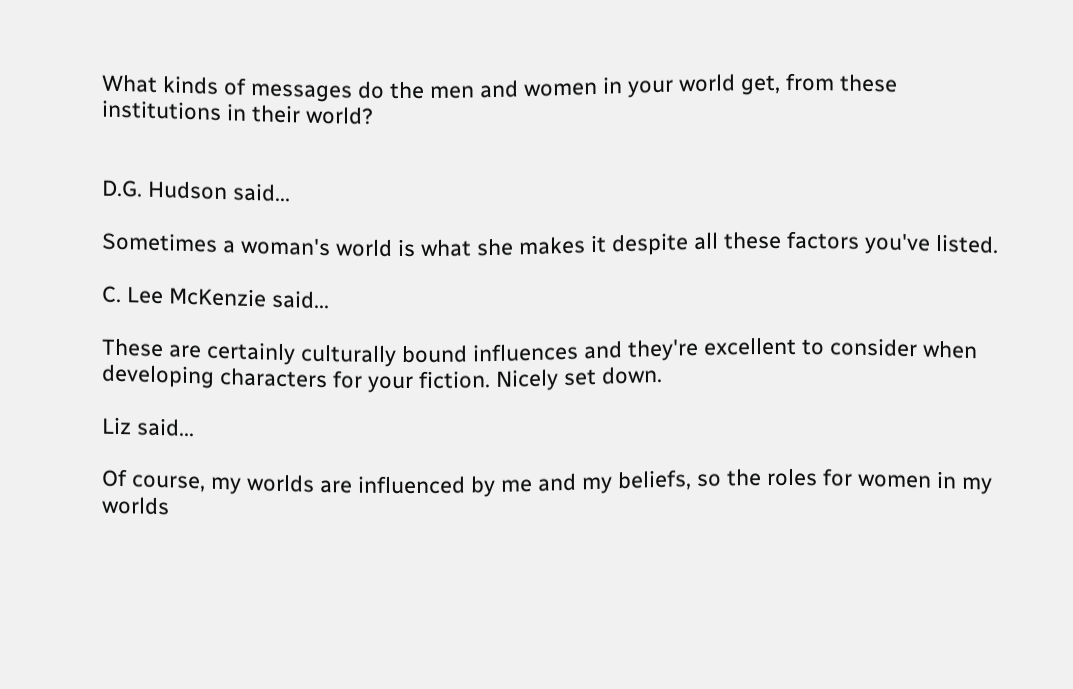What kinds of messages do the men and women in your world get, from these institutions in their world?


D.G. Hudson said...

Sometimes a woman's world is what she makes it despite all these factors you've listed.

C. Lee McKenzie said...

These are certainly culturally bound influences and they're excellent to consider when developing characters for your fiction. Nicely set down.

Liz said...

Of course, my worlds are influenced by me and my beliefs, so the roles for women in my worlds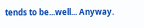tends to be...well... Anyway.